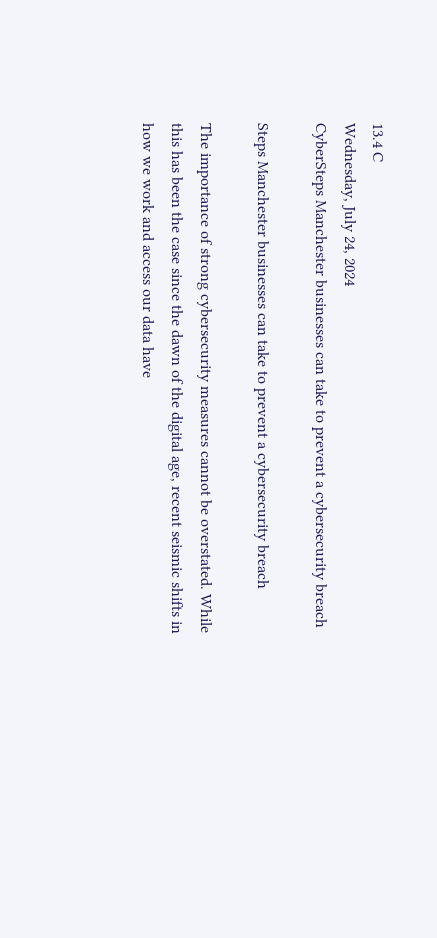13.4 C
Wednesday, July 24, 2024
CyberSteps Manchester businesses can take to prevent a cybersecurity breach

Steps Manchester businesses can take to prevent a cybersecurity breach

The importance of strong cybersecurity measures cannot be overstated. While this has been the case since the dawn of the digital age, recent seismic shifts in how we work and access our data have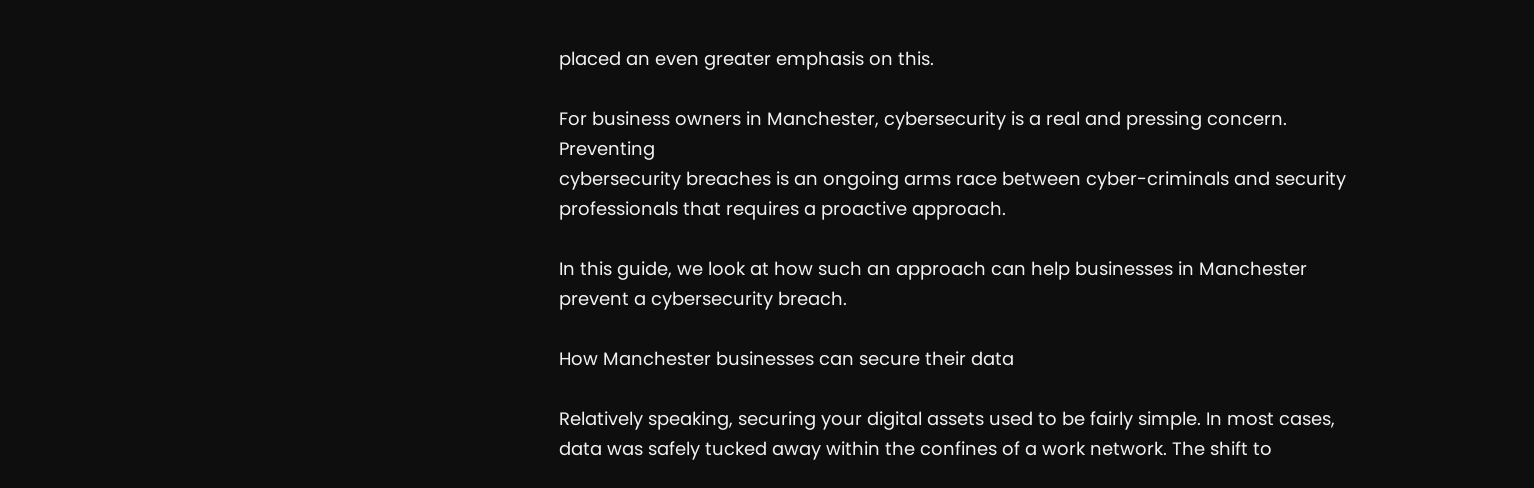placed an even greater emphasis on this.

For business owners in Manchester, cybersecurity is a real and pressing concern. Preventing
cybersecurity breaches is an ongoing arms race between cyber-criminals and security
professionals that requires a proactive approach.

In this guide, we look at how such an approach can help businesses in Manchester prevent a cybersecurity breach.

How Manchester businesses can secure their data

Relatively speaking, securing your digital assets used to be fairly simple. In most cases, data was safely tucked away within the confines of a work network. The shift to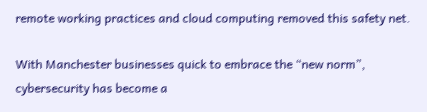remote working practices and cloud computing removed this safety net.

With Manchester businesses quick to embrace the “new norm”, cybersecurity has become a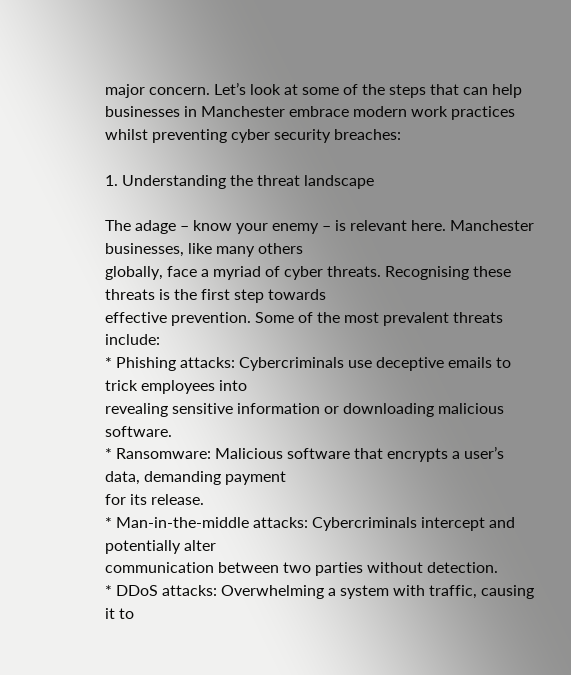major concern. Let’s look at some of the steps that can help businesses in Manchester embrace modern work practices whilst preventing cyber security breaches:

1. Understanding the threat landscape

The adage – know your enemy – is relevant here. Manchester businesses, like many others
globally, face a myriad of cyber threats. Recognising these threats is the first step towards
effective prevention. Some of the most prevalent threats include:
* Phishing attacks: Cybercriminals use deceptive emails to trick employees into
revealing sensitive information or downloading malicious software.
* Ransomware: Malicious software that encrypts a user’s data, demanding payment
for its release.
* Man-in-the-middle attacks: Cybercriminals intercept and potentially alter
communication between two parties without detection.
* DDoS attacks: Overwhelming a system with traffic, causing it to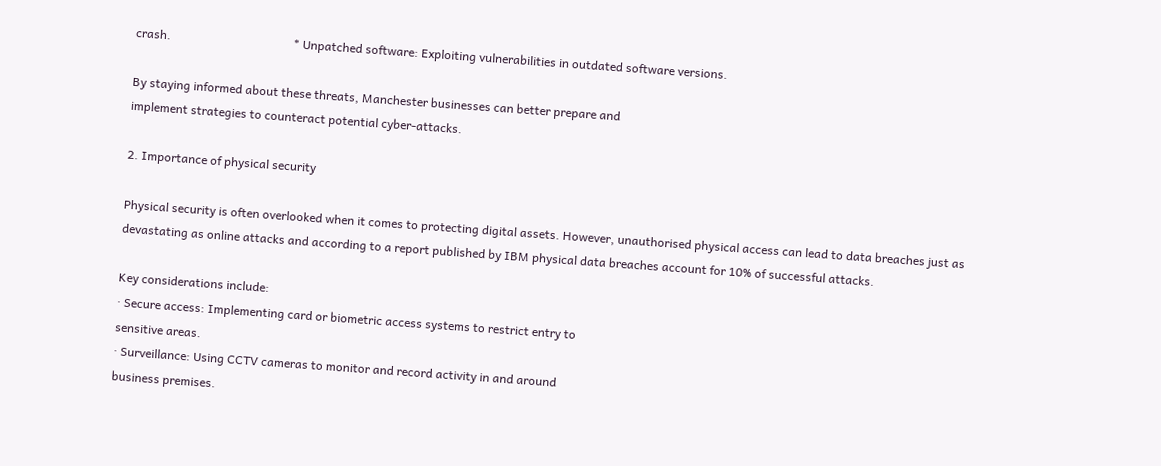crash.                                         * Unpatched software: Exploiting vulnerabilities in outdated software versions.

By staying informed about these threats, Manchester businesses can better prepare and
implement strategies to counteract potential cyber-attacks.

2. Importance of physical security

Physical security is often overlooked when it comes to protecting digital assets. However, unauthorised physical access can lead to data breaches just as devastating as online attacks and according to a report published by IBM physical data breaches account for 10% of successful attacks.

Key considerations include:
· Secure access: Implementing card or biometric access systems to restrict entry to
sensitive areas.
· Surveillance: Using CCTV cameras to monitor and record activity in and around
business premises.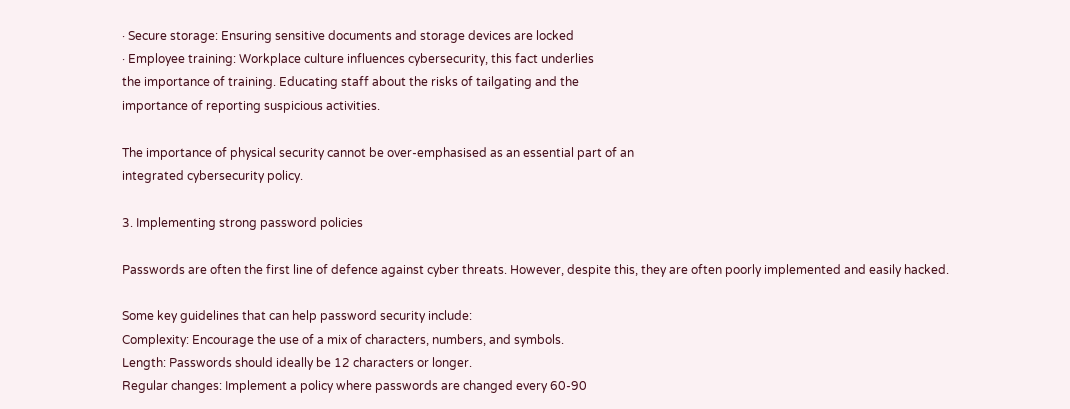· Secure storage: Ensuring sensitive documents and storage devices are locked
· Employee training: Workplace culture influences cybersecurity, this fact underlies
the importance of training. Educating staff about the risks of tailgating and the
importance of reporting suspicious activities.

The importance of physical security cannot be over-emphasised as an essential part of an
integrated cybersecurity policy.

3. Implementing strong password policies

Passwords are often the first line of defence against cyber threats. However, despite this, they are often poorly implemented and easily hacked.

Some key guidelines that can help password security include:
Complexity: Encourage the use of a mix of characters, numbers, and symbols.
Length: Passwords should ideally be 12 characters or longer.
Regular changes: Implement a policy where passwords are changed every 60-90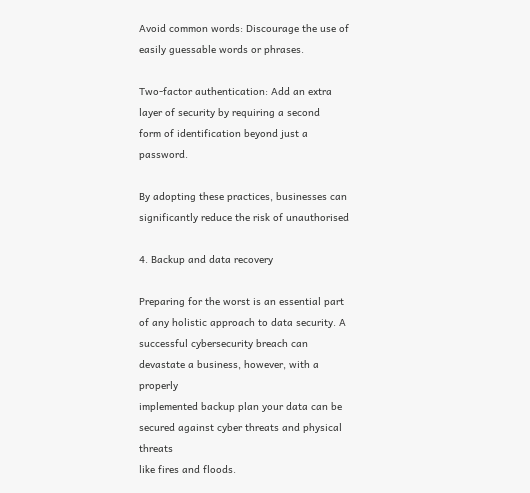Avoid common words: Discourage the use of easily guessable words or phrases.

Two-factor authentication: Add an extra layer of security by requiring a second
form of identification beyond just a password.

By adopting these practices, businesses can significantly reduce the risk of unauthorised

4. Backup and data recovery

Preparing for the worst is an essential part of any holistic approach to data security. A
successful cybersecurity breach can devastate a business, however, with a properly
implemented backup plan your data can be secured against cyber threats and physical threats
like fires and floods.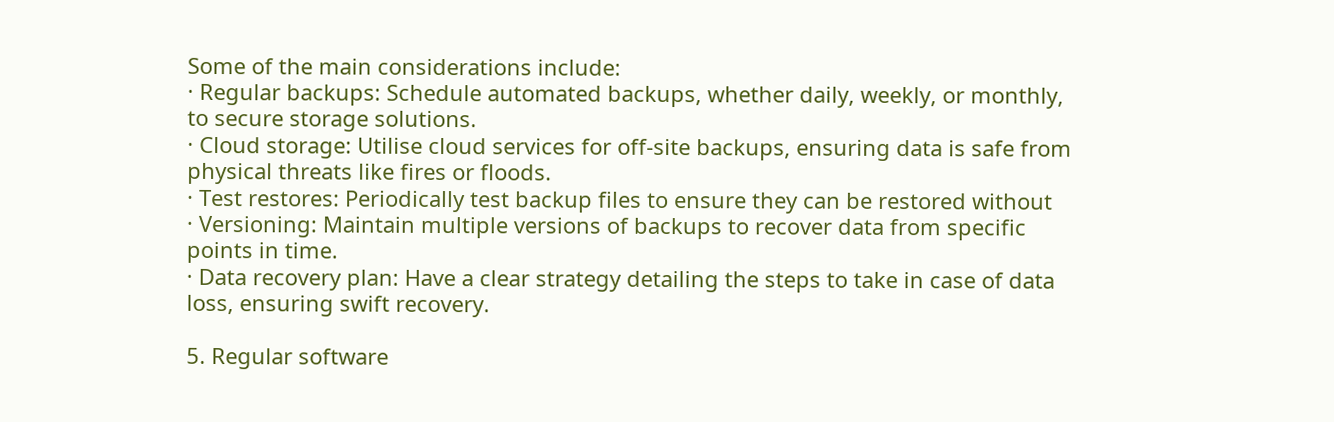Some of the main considerations include:
· Regular backups: Schedule automated backups, whether daily, weekly, or monthly,
to secure storage solutions.
· Cloud storage: Utilise cloud services for off-site backups, ensuring data is safe from
physical threats like fires or floods.
· Test restores: Periodically test backup files to ensure they can be restored without
· Versioning: Maintain multiple versions of backups to recover data from specific
points in time.
· Data recovery plan: Have a clear strategy detailing the steps to take in case of data
loss, ensuring swift recovery.

5. Regular software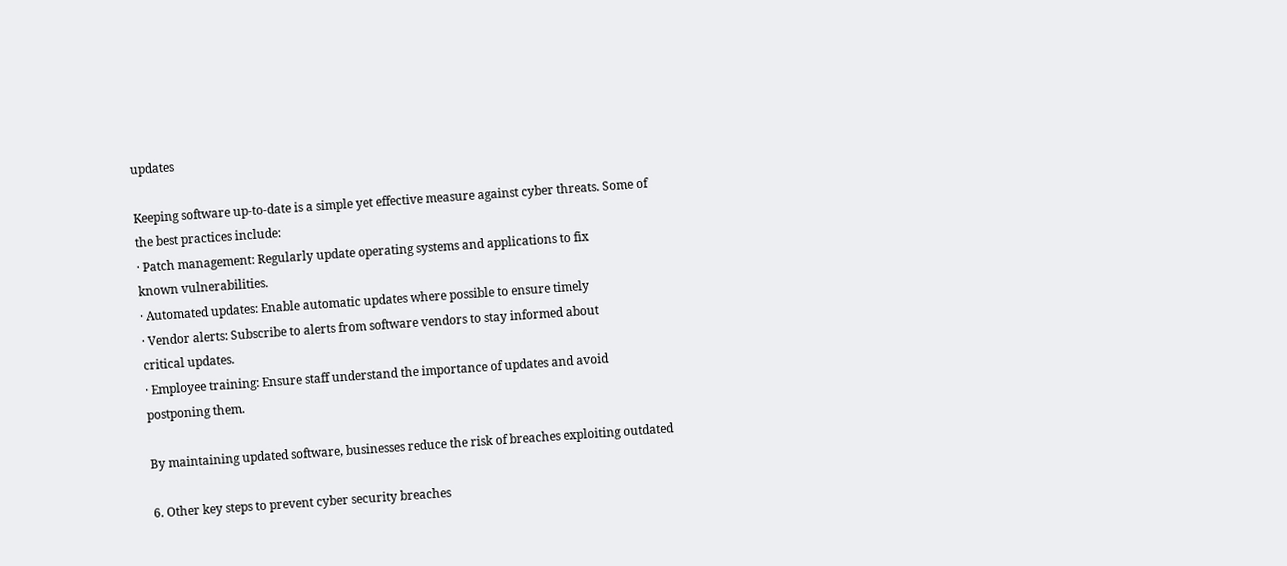updates

Keeping software up-to-date is a simple yet effective measure against cyber threats. Some of
the best practices include:
· Patch management: Regularly update operating systems and applications to fix
known vulnerabilities.
· Automated updates: Enable automatic updates where possible to ensure timely
· Vendor alerts: Subscribe to alerts from software vendors to stay informed about
critical updates.
· Employee training: Ensure staff understand the importance of updates and avoid
postponing them.

By maintaining updated software, businesses reduce the risk of breaches exploiting outdated

6. Other key steps to prevent cyber security breaches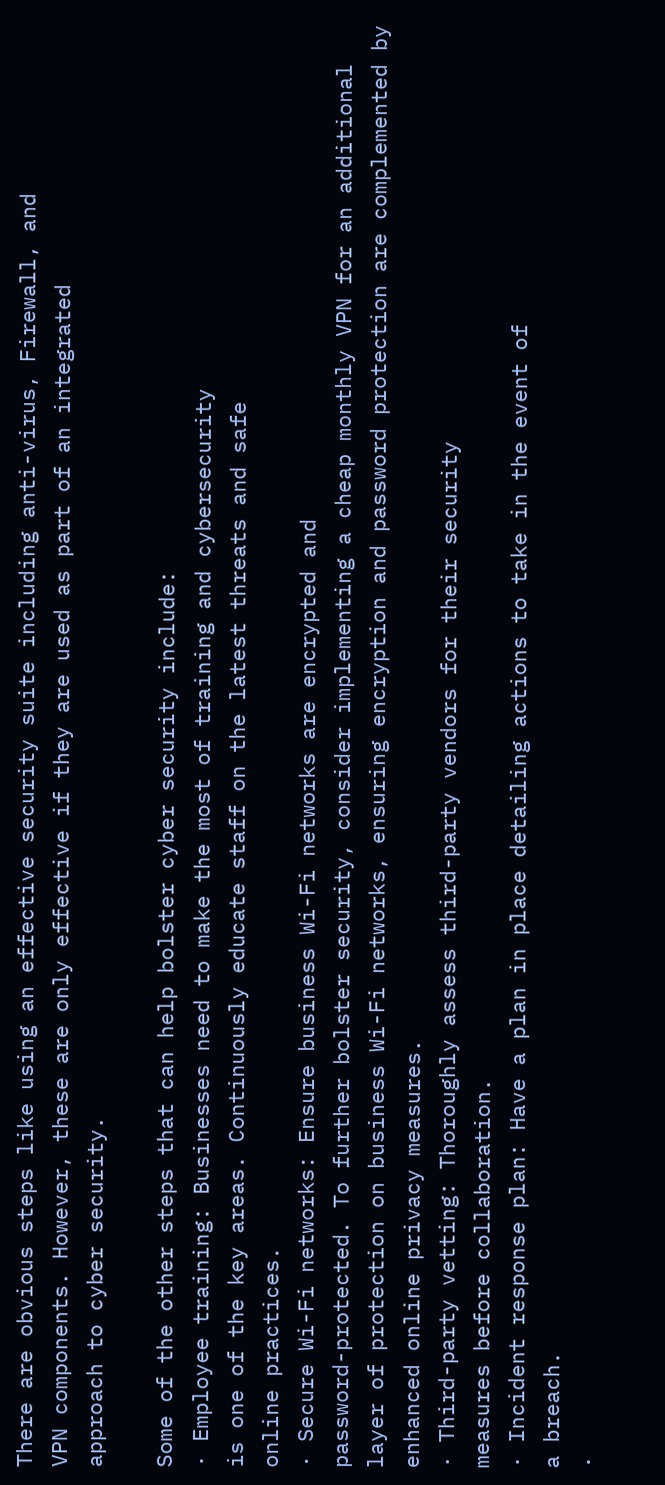There are obvious steps like using an effective security suite including anti-virus, Firewall, and
VPN components. However, these are only effective if they are used as part of an integrated
approach to cyber security.

Some of the other steps that can help bolster cyber security include:
· Employee training: Businesses need to make the most of training and cybersecurity
is one of the key areas. Continuously educate staff on the latest threats and safe
online practices.
· Secure Wi-Fi networks: Ensure business Wi-Fi networks are encrypted and
password-protected. To further bolster security, consider implementing a cheap monthly VPN for an additional layer of protection on business Wi-Fi networks, ensuring encryption and password protection are complemented by enhanced online privacy measures.
· Third-party vetting: Thoroughly assess third-party vendors for their security
measures before collaboration.
· Incident response plan: Have a plan in place detailing actions to take in the event of
a breach.
·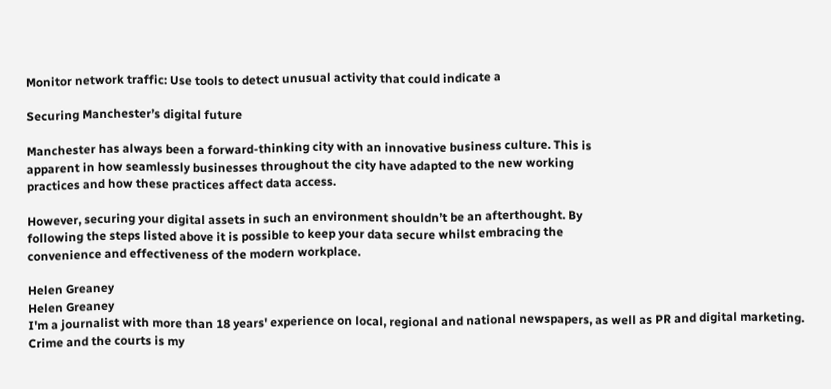Monitor network traffic: Use tools to detect unusual activity that could indicate a

Securing Manchester’s digital future

Manchester has always been a forward-thinking city with an innovative business culture. This is
apparent in how seamlessly businesses throughout the city have adapted to the new working
practices and how these practices affect data access.

However, securing your digital assets in such an environment shouldn’t be an afterthought. By
following the steps listed above it is possible to keep your data secure whilst embracing the
convenience and effectiveness of the modern workplace.

Helen Greaney
Helen Greaney
I'm a journalist with more than 18 years' experience on local, regional and national newspapers, as well as PR and digital marketing. Crime and the courts is my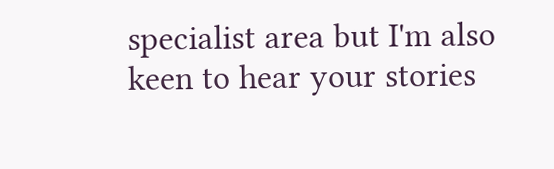specialist area but I'm also keen to hear your stories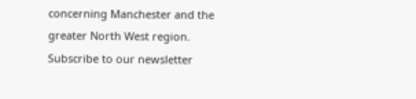concerning Manchester and the greater North West region.
Subscribe to our newsletter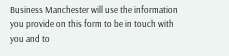Business Manchester will use the information you provide on this form to be in touch with you and to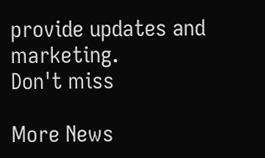provide updates and marketing.
Don't miss

More News